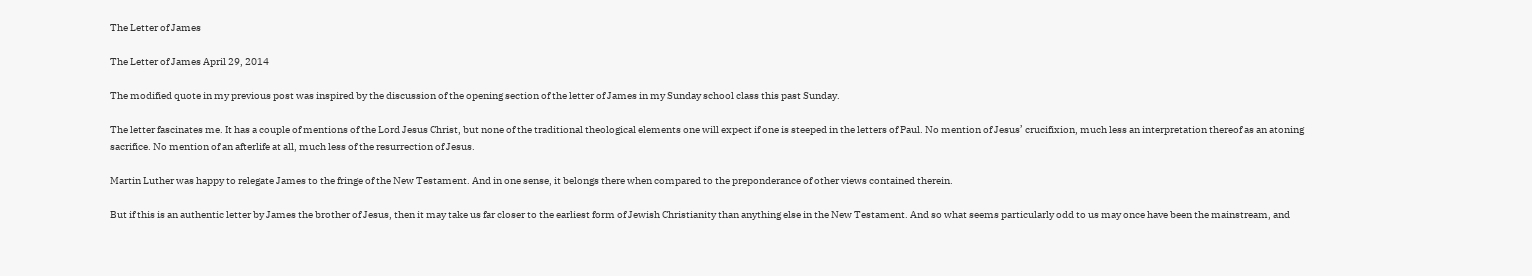The Letter of James

The Letter of James April 29, 2014

The modified quote in my previous post was inspired by the discussion of the opening section of the letter of James in my Sunday school class this past Sunday.

The letter fascinates me. It has a couple of mentions of the Lord Jesus Christ, but none of the traditional theological elements one will expect if one is steeped in the letters of Paul. No mention of Jesus’ crucifixion, much less an interpretation thereof as an atoning sacrifice. No mention of an afterlife at all, much less of the resurrection of Jesus.

Martin Luther was happy to relegate James to the fringe of the New Testament. And in one sense, it belongs there when compared to the preponderance of other views contained therein.

But if this is an authentic letter by James the brother of Jesus, then it may take us far closer to the earliest form of Jewish Christianity than anything else in the New Testament. And so what seems particularly odd to us may once have been the mainstream, and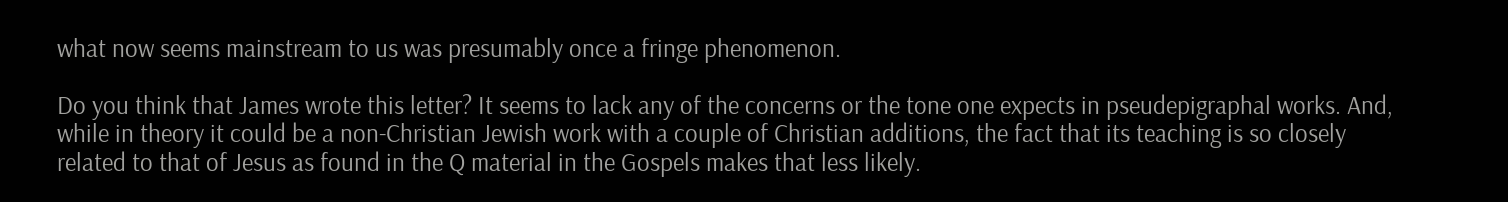what now seems mainstream to us was presumably once a fringe phenomenon.

Do you think that James wrote this letter? It seems to lack any of the concerns or the tone one expects in pseudepigraphal works. And, while in theory it could be a non-Christian Jewish work with a couple of Christian additions, the fact that its teaching is so closely related to that of Jesus as found in the Q material in the Gospels makes that less likely.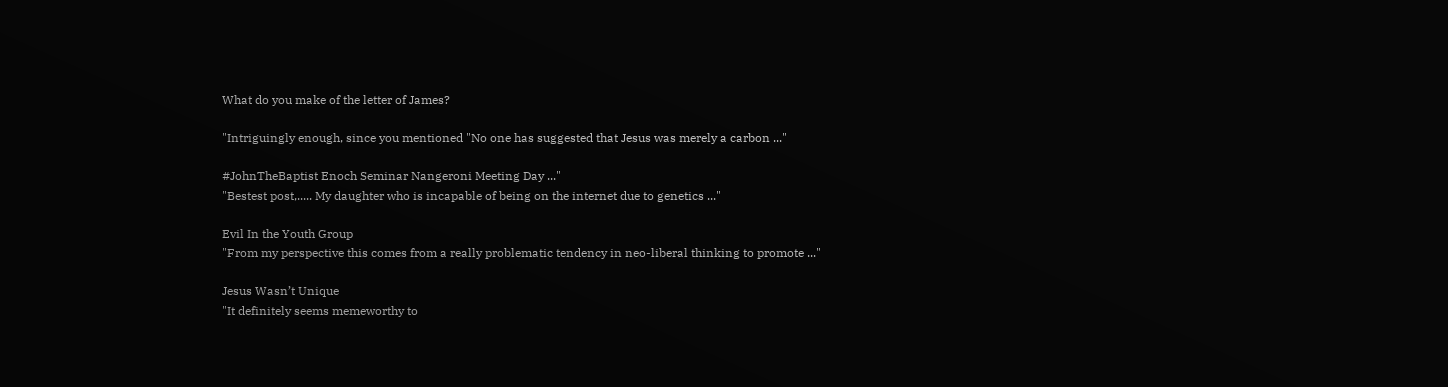What do you make of the letter of James?

"Intriguingly enough, since you mentioned "No one has suggested that Jesus was merely a carbon ..."

#JohnTheBaptist Enoch Seminar Nangeroni Meeting Day ..."
"Bestest post,..... My daughter who is incapable of being on the internet due to genetics ..."

Evil In the Youth Group
"From my perspective this comes from a really problematic tendency in neo-liberal thinking to promote ..."

Jesus Wasn’t Unique
"It definitely seems memeworthy to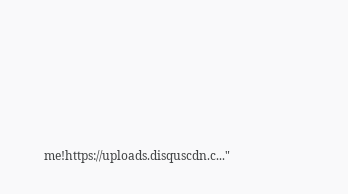me!https://uploads.disquscdn.c..."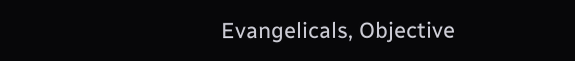Evangelicals, Objective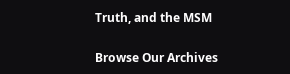Truth, and the MSM

Browse Our Archives